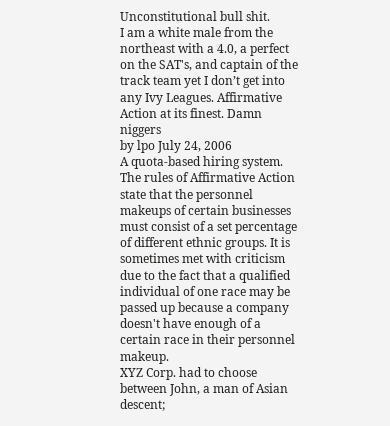Unconstitutional bull shit.
I am a white male from the northeast with a 4.0, a perfect on the SAT's, and captain of the track team yet I don’t get into any Ivy Leagues. Affirmative Action at its finest. Damn niggers
by lpo July 24, 2006
A quota-based hiring system. The rules of Affirmative Action state that the personnel makeups of certain businesses must consist of a set percentage of different ethnic groups. It is sometimes met with criticism due to the fact that a qualified individual of one race may be passed up because a company doesn't have enough of a certain race in their personnel makeup.
XYZ Corp. had to choose between John, a man of Asian descent;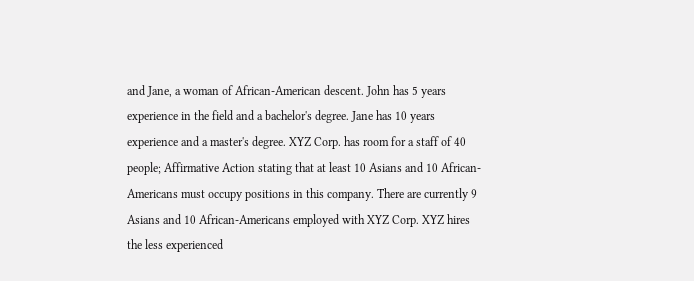and Jane, a woman of African-American descent. John has 5 years experience in the field and a bachelor's degree. Jane has 10 years experience and a master's degree. XYZ Corp. has room for a staff of 40 people; Affirmative Action stating that at least 10 Asians and 10 African-Americans must occupy positions in this company. There are currently 9 Asians and 10 African-Americans employed with XYZ Corp. XYZ hires the less experienced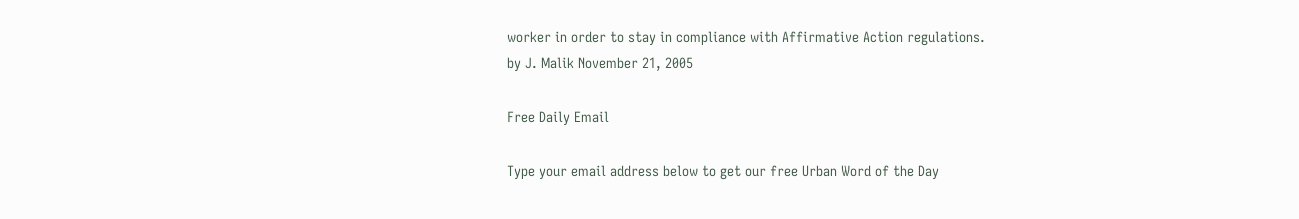worker in order to stay in compliance with Affirmative Action regulations.
by J. Malik November 21, 2005

Free Daily Email

Type your email address below to get our free Urban Word of the Day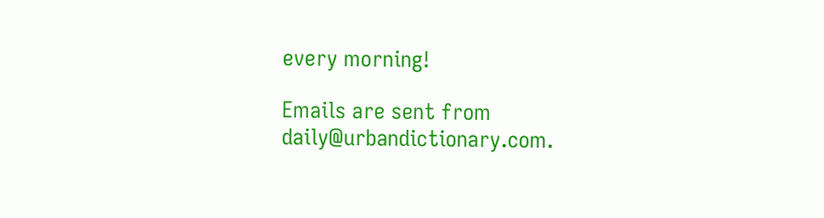every morning!

Emails are sent from daily@urbandictionary.com.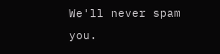We'll never spam you.